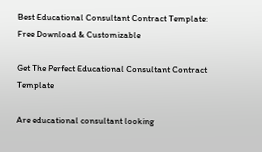Best Educational Consultant Contract Template: Free Download & Customizable

Get The Perfect Educational Consultant Contract Template

Are educational consultant looking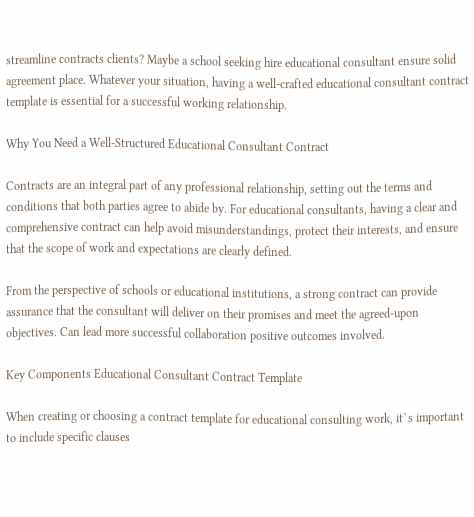streamline contracts clients? Maybe a school seeking hire educational consultant ensure solid agreement place. Whatever your situation, having a well-crafted educational consultant contract template is essential for a successful working relationship.

Why You Need a Well-Structured Educational Consultant Contract

Contracts are an integral part of any professional relationship, setting out the terms and conditions that both parties agree to abide by. For educational consultants, having a clear and comprehensive contract can help avoid misunderstandings, protect their interests, and ensure that the scope of work and expectations are clearly defined.

From the perspective of schools or educational institutions, a strong contract can provide assurance that the consultant will deliver on their promises and meet the agreed-upon objectives. Can lead more successful collaboration positive outcomes involved.

Key Components Educational Consultant Contract Template

When creating or choosing a contract template for educational consulting work, it`s important to include specific clauses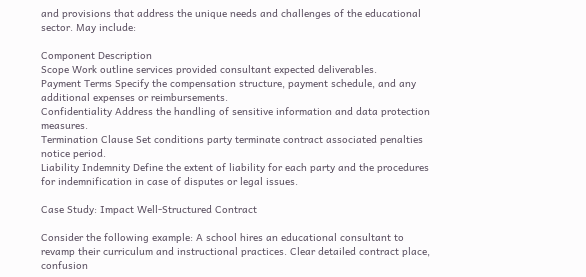and provisions that address the unique needs and challenges of the educational sector. May include:

Component Description
Scope Work outline services provided consultant expected deliverables.
Payment Terms Specify the compensation structure, payment schedule, and any additional expenses or reimbursements.
Confidentiality Address the handling of sensitive information and data protection measures.
Termination Clause Set conditions party terminate contract associated penalties notice period.
Liability Indemnity Define the extent of liability for each party and the procedures for indemnification in case of disputes or legal issues.

Case Study: Impact Well-Structured Contract

Consider the following example: A school hires an educational consultant to revamp their curriculum and instructional practices. Clear detailed contract place, confusion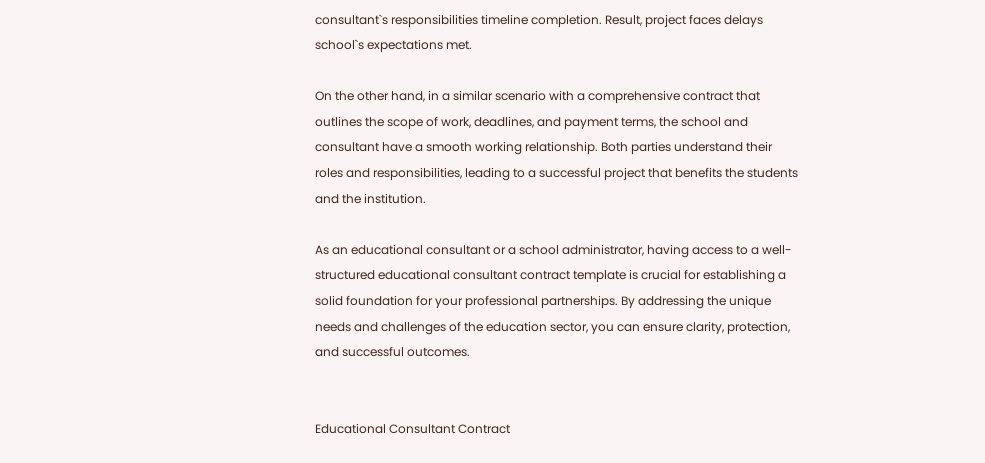consultant`s responsibilities timeline completion. Result, project faces delays school`s expectations met.

On the other hand, in a similar scenario with a comprehensive contract that outlines the scope of work, deadlines, and payment terms, the school and consultant have a smooth working relationship. Both parties understand their roles and responsibilities, leading to a successful project that benefits the students and the institution.

As an educational consultant or a school administrator, having access to a well-structured educational consultant contract template is crucial for establishing a solid foundation for your professional partnerships. By addressing the unique needs and challenges of the education sector, you can ensure clarity, protection, and successful outcomes.


Educational Consultant Contract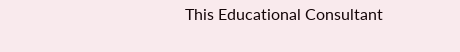This Educational Consultant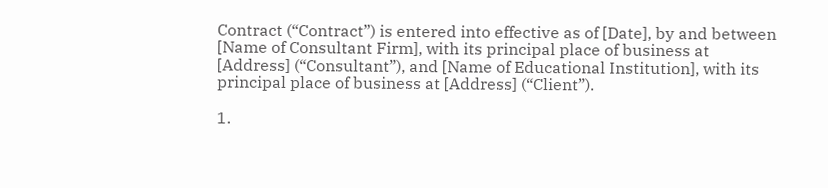Contract (“Contract”) is entered into effective as of [Date], by and between [Name of Consultant Firm], with its principal place of business at [Address] (“Consultant”), and [Name of Educational Institution], with its principal place of business at [Address] (“Client”).

1.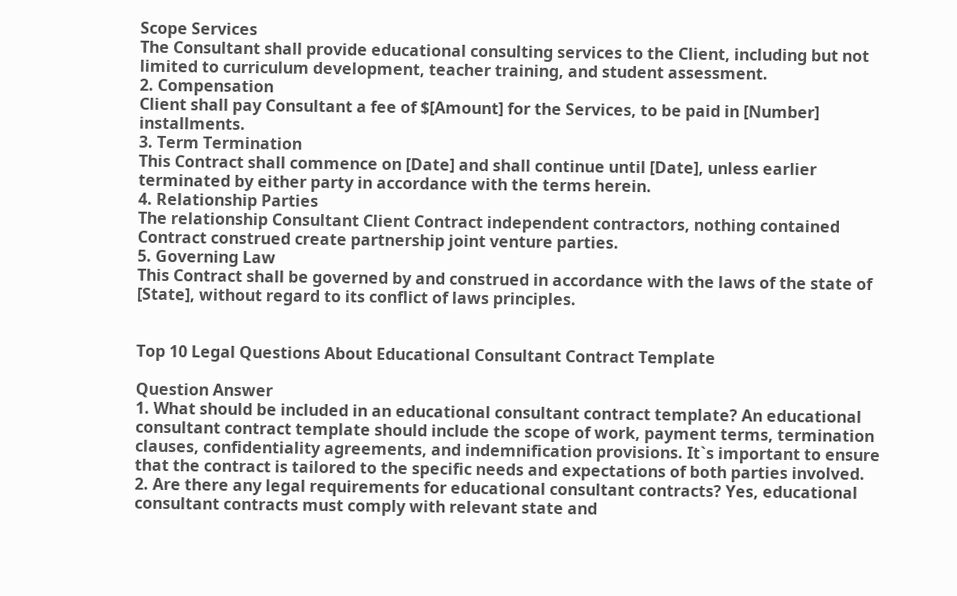Scope Services
The Consultant shall provide educational consulting services to the Client, including but not limited to curriculum development, teacher training, and student assessment.
2. Compensation
Client shall pay Consultant a fee of $[Amount] for the Services, to be paid in [Number] installments.
3. Term Termination
This Contract shall commence on [Date] and shall continue until [Date], unless earlier terminated by either party in accordance with the terms herein.
4. Relationship Parties
The relationship Consultant Client Contract independent contractors, nothing contained Contract construed create partnership joint venture parties.
5. Governing Law
This Contract shall be governed by and construed in accordance with the laws of the state of [State], without regard to its conflict of laws principles.


Top 10 Legal Questions About Educational Consultant Contract Template

Question Answer
1. What should be included in an educational consultant contract template? An educational consultant contract template should include the scope of work, payment terms, termination clauses, confidentiality agreements, and indemnification provisions. It`s important to ensure that the contract is tailored to the specific needs and expectations of both parties involved.
2. Are there any legal requirements for educational consultant contracts? Yes, educational consultant contracts must comply with relevant state and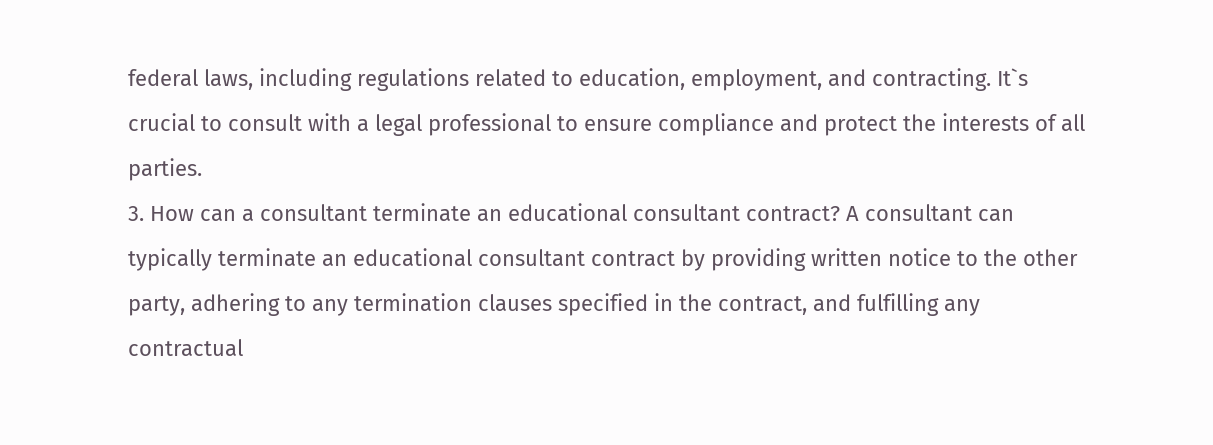federal laws, including regulations related to education, employment, and contracting. It`s crucial to consult with a legal professional to ensure compliance and protect the interests of all parties.
3. How can a consultant terminate an educational consultant contract? A consultant can typically terminate an educational consultant contract by providing written notice to the other party, adhering to any termination clauses specified in the contract, and fulfilling any contractual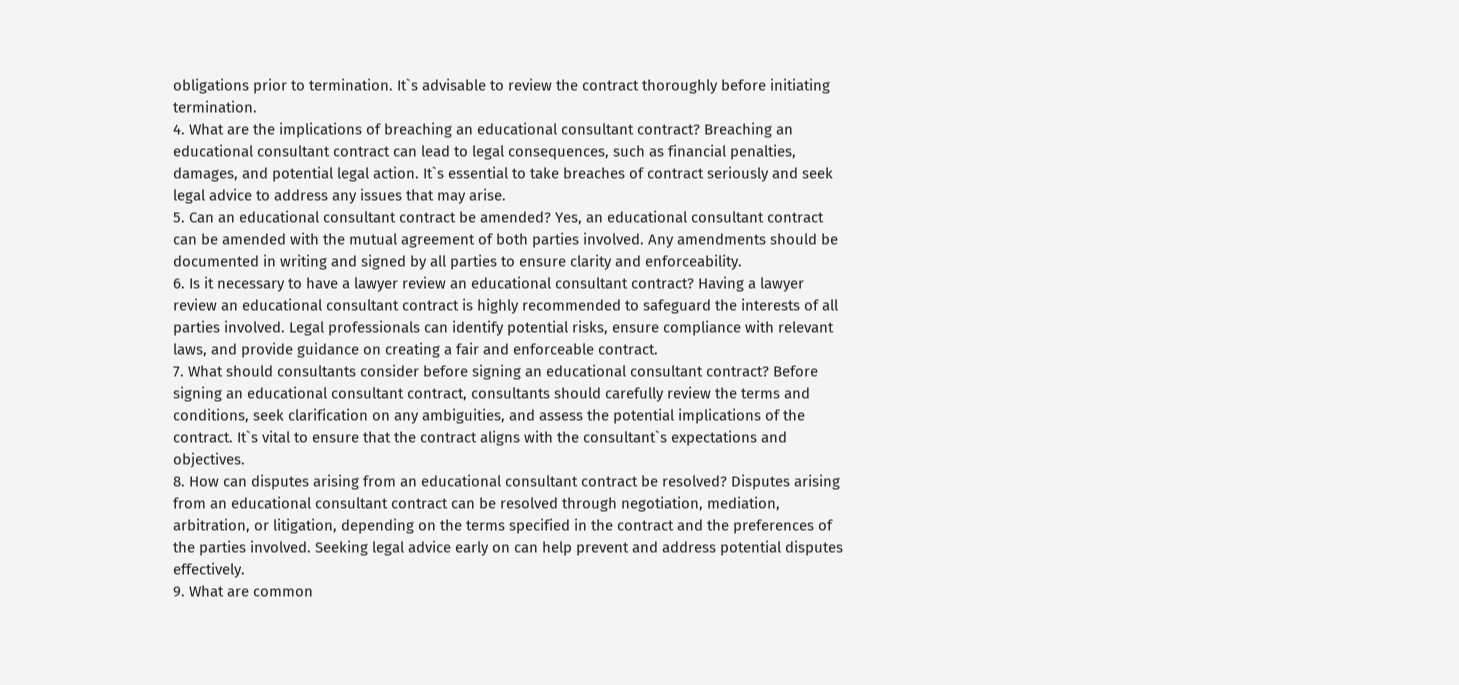obligations prior to termination. It`s advisable to review the contract thoroughly before initiating termination.
4. What are the implications of breaching an educational consultant contract? Breaching an educational consultant contract can lead to legal consequences, such as financial penalties, damages, and potential legal action. It`s essential to take breaches of contract seriously and seek legal advice to address any issues that may arise.
5. Can an educational consultant contract be amended? Yes, an educational consultant contract can be amended with the mutual agreement of both parties involved. Any amendments should be documented in writing and signed by all parties to ensure clarity and enforceability.
6. Is it necessary to have a lawyer review an educational consultant contract? Having a lawyer review an educational consultant contract is highly recommended to safeguard the interests of all parties involved. Legal professionals can identify potential risks, ensure compliance with relevant laws, and provide guidance on creating a fair and enforceable contract.
7. What should consultants consider before signing an educational consultant contract? Before signing an educational consultant contract, consultants should carefully review the terms and conditions, seek clarification on any ambiguities, and assess the potential implications of the contract. It`s vital to ensure that the contract aligns with the consultant`s expectations and objectives.
8. How can disputes arising from an educational consultant contract be resolved? Disputes arising from an educational consultant contract can be resolved through negotiation, mediation, arbitration, or litigation, depending on the terms specified in the contract and the preferences of the parties involved. Seeking legal advice early on can help prevent and address potential disputes effectively.
9. What are common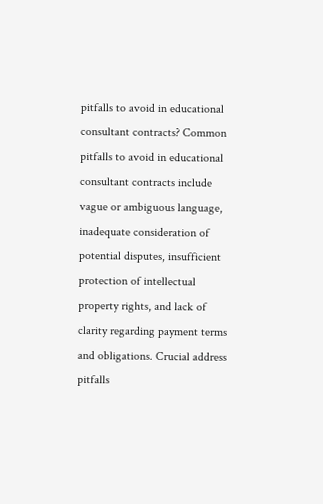pitfalls to avoid in educational consultant contracts? Common pitfalls to avoid in educational consultant contracts include vague or ambiguous language, inadequate consideration of potential disputes, insufficient protection of intellectual property rights, and lack of clarity regarding payment terms and obligations. Crucial address pitfalls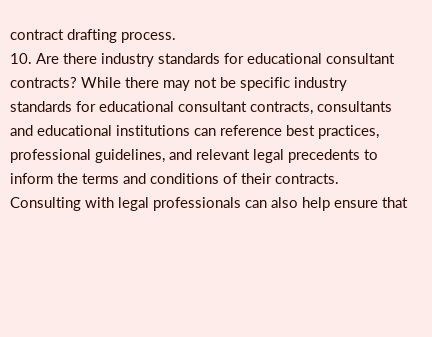contract drafting process.
10. Are there industry standards for educational consultant contracts? While there may not be specific industry standards for educational consultant contracts, consultants and educational institutions can reference best practices, professional guidelines, and relevant legal precedents to inform the terms and conditions of their contracts. Consulting with legal professionals can also help ensure that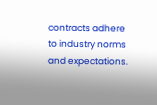contracts adhere to industry norms and expectations.